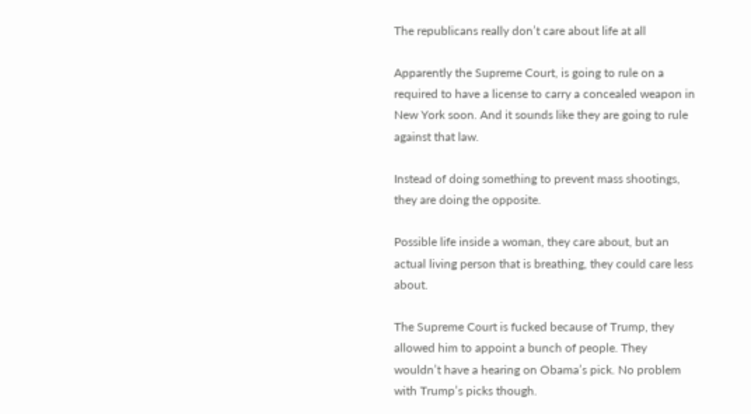The republicans really don’t care about life at all

Apparently the Supreme Court, is going to rule on a required to have a license to carry a concealed weapon in New York soon. And it sounds like they are going to rule against that law.

Instead of doing something to prevent mass shootings, they are doing the opposite.

Possible life inside a woman, they care about, but an actual living person that is breathing, they could care less about.

The Supreme Court is fucked because of Trump, they allowed him to appoint a bunch of people. They wouldn’t have a hearing on Obama’s pick. No problem with Trump’s picks though.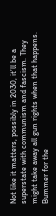Not like it matters, possibly in 2030, it’ll be a superstate with communism and fascism. They might take away all gun rights when that happens. Bummer for the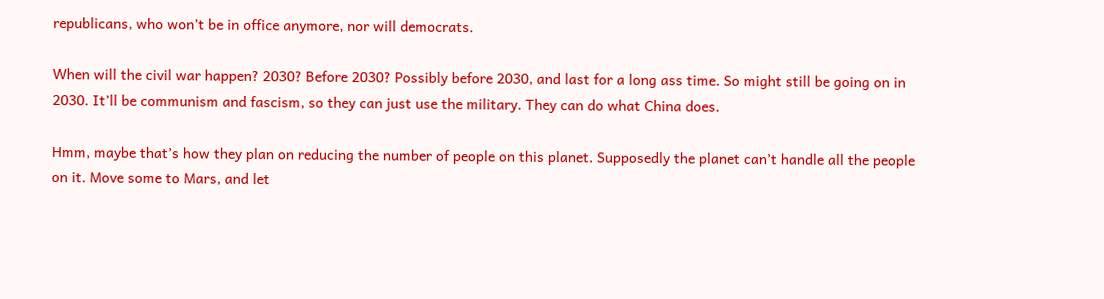republicans, who won’t be in office anymore, nor will democrats.

When will the civil war happen? 2030? Before 2030? Possibly before 2030, and last for a long ass time. So might still be going on in 2030. It’ll be communism and fascism, so they can just use the military. They can do what China does.

Hmm, maybe that’s how they plan on reducing the number of people on this planet. Supposedly the planet can’t handle all the people on it. Move some to Mars, and let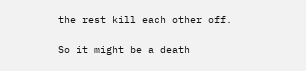the rest kill each other off.

So it might be a death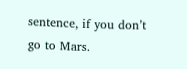sentence, if you don’t go to Mars.